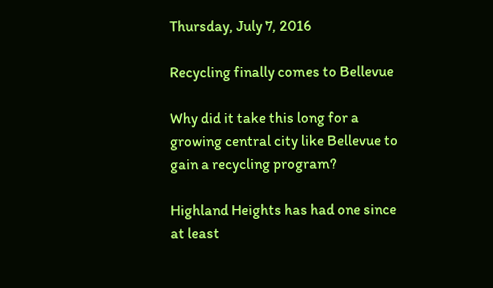Thursday, July 7, 2016

Recycling finally comes to Bellevue

Why did it take this long for a growing central city like Bellevue to gain a recycling program?

Highland Heights has had one since at least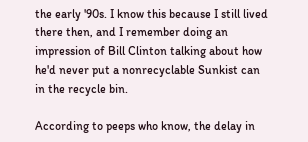the early '90s. I know this because I still lived there then, and I remember doing an impression of Bill Clinton talking about how he'd never put a nonrecyclable Sunkist can in the recycle bin.

According to peeps who know, the delay in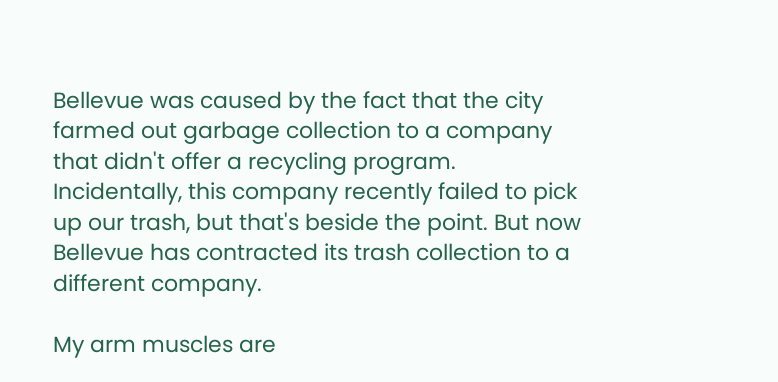Bellevue was caused by the fact that the city farmed out garbage collection to a company that didn't offer a recycling program. Incidentally, this company recently failed to pick up our trash, but that's beside the point. But now Bellevue has contracted its trash collection to a different company.

My arm muscles are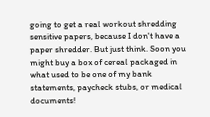going to get a real workout shredding sensitive papers, because I don't have a paper shredder. But just think. Soon you might buy a box of cereal packaged in what used to be one of my bank statements, paycheck stubs, or medical documents!